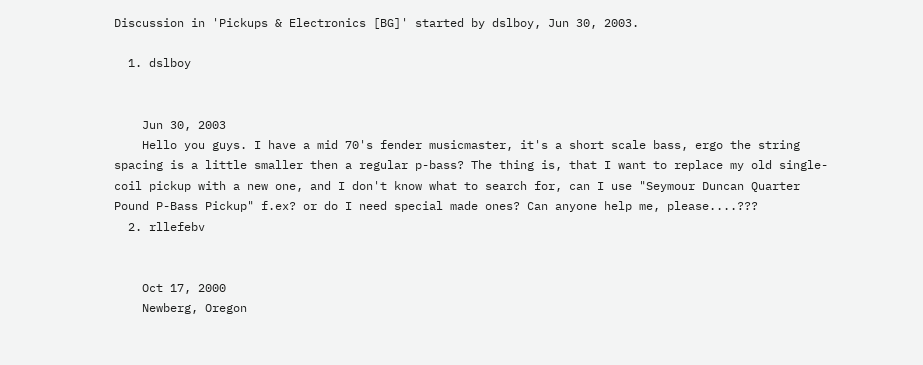Discussion in 'Pickups & Electronics [BG]' started by dslboy, Jun 30, 2003.

  1. dslboy


    Jun 30, 2003
    Hello you guys. I have a mid 70's fender musicmaster, it's a short scale bass, ergo the string spacing is a little smaller then a regular p-bass? The thing is, that I want to replace my old single-coil pickup with a new one, and I don't know what to search for, can I use "Seymour Duncan Quarter Pound P-Bass Pickup" f.ex? or do I need special made ones? Can anyone help me, please....???
  2. rllefebv


    Oct 17, 2000
    Newberg, Oregon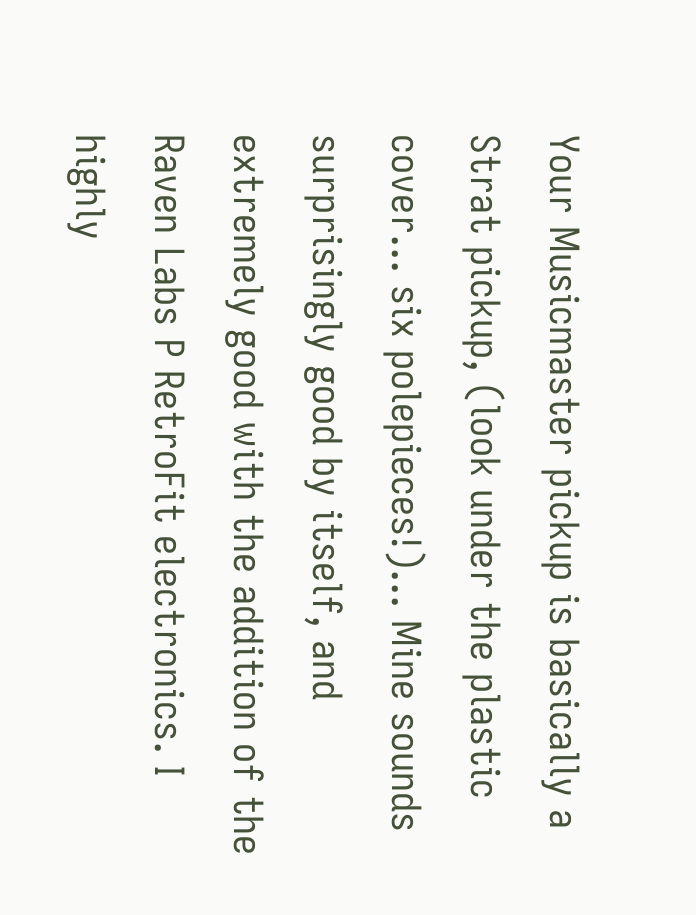Your Musicmaster pickup is basically a Strat pickup, (look under the plastic cover... six polepieces!)... Mine sounds surprisingly good by itself, and extremely good with the addition of the Raven Labs P RetroFit electronics. I highly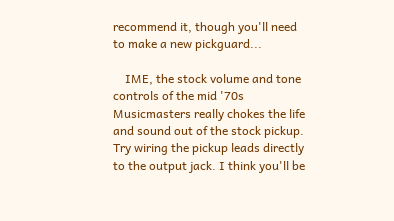recommend it, though you'll need to make a new pickguard...

    IME, the stock volume and tone controls of the mid '70s Musicmasters really chokes the life and sound out of the stock pickup. Try wiring the pickup leads directly to the output jack. I think you'll be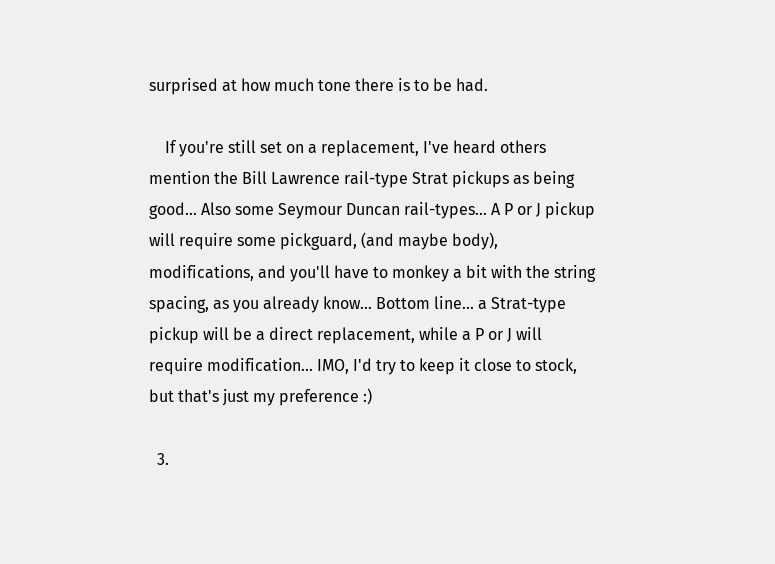surprised at how much tone there is to be had.

    If you're still set on a replacement, I've heard others mention the Bill Lawrence rail-type Strat pickups as being good... Also some Seymour Duncan rail-types... A P or J pickup will require some pickguard, (and maybe body), modifications, and you'll have to monkey a bit with the string spacing, as you already know... Bottom line... a Strat-type pickup will be a direct replacement, while a P or J will require modification... IMO, I'd try to keep it close to stock, but that's just my preference :)

  3.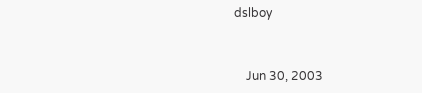dslboy


    Jun 30, 2003